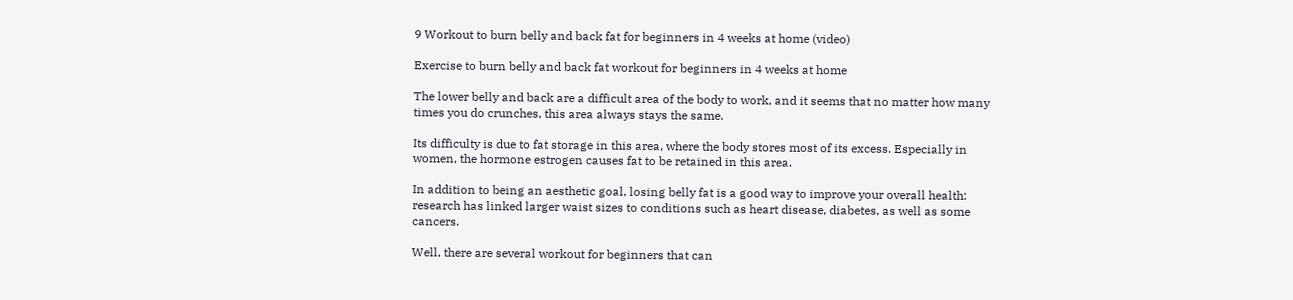9 Workout to burn belly and back fat for beginners in 4 weeks at home (video)

Exercise to burn belly and back fat workout for beginners in 4 weeks at home

The lower belly and back are a difficult area of the body to work, and it seems that no matter how many times you do crunches, this area always stays the same.

Its difficulty is due to fat storage in this area, where the body stores most of its excess. Especially in women, the hormone estrogen causes fat to be retained in this area.

In addition to being an aesthetic goal, losing belly fat is a good way to improve your overall health: research has linked larger waist sizes to conditions such as heart disease, diabetes, as well as some cancers.

Well, there are several workout for beginners that can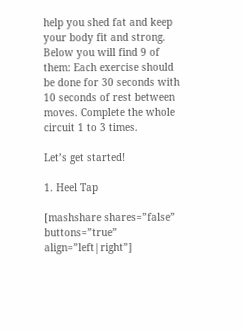help you shed fat and keep your body fit and strong. Below you will find 9 of them: Each exercise should be done for 30 seconds with 10 seconds of rest between moves. Complete the whole circuit 1 to 3 times.

Let’s get started!

1. Heel Tap

[mashshare shares=”false” buttons=”true” align=”left|right”]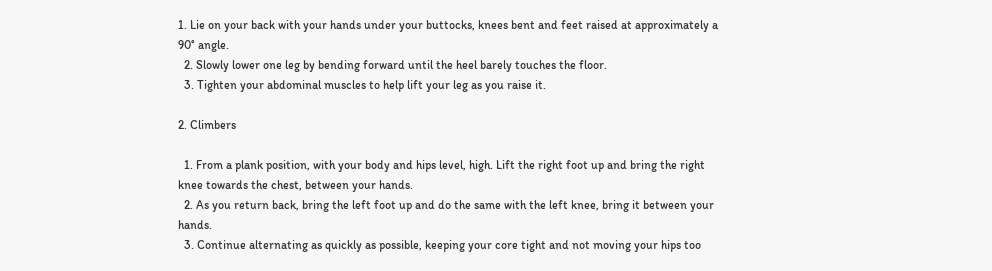1. Lie on your back with your hands under your buttocks, knees bent and feet raised at approximately a 90° angle.
  2. Slowly lower one leg by bending forward until the heel barely touches the floor.
  3. Tighten your abdominal muscles to help lift your leg as you raise it.

2. Climbers

  1. From a plank position, with your body and hips level, high. Lift the right foot up and bring the right knee towards the chest, between your hands.
  2. As you return back, bring the left foot up and do the same with the left knee, bring it between your hands.
  3. Continue alternating as quickly as possible, keeping your core tight and not moving your hips too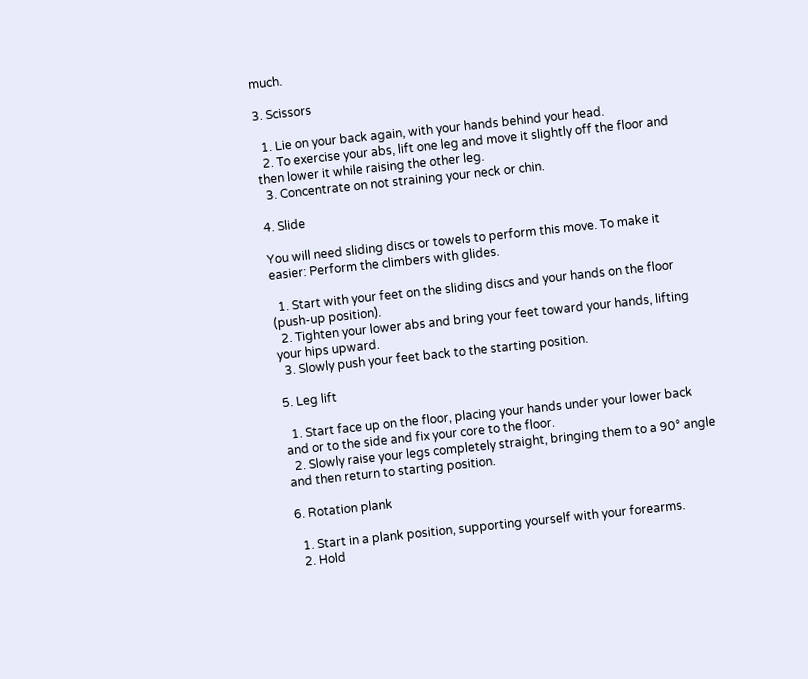much.

3. Scissors

  1. Lie on your back again, with your hands behind your head.
  2. To exercise your abs, lift one leg and move it slightly off the floor and then lower it while raising the other leg.
  3. Concentrate on not straining your neck or chin.

4. Slide

You will need sliding discs or towels to perform this move. To make it easier: Perform the climbers with glides.

  1. Start with your feet on the sliding discs and your hands on the floor (push-up position).
  2. Tighten your lower abs and bring your feet toward your hands, lifting your hips upward.
  3. Slowly push your feet back to the starting position.

5. Leg lift

  1. Start face up on the floor, placing your hands under your lower back and or to the side and fix your core to the floor.
  2. Slowly raise your legs completely straight, bringing them to a 90° angle and then return to starting position.

6. Rotation plank

  1. Start in a plank position, supporting yourself with your forearms.
  2. Hold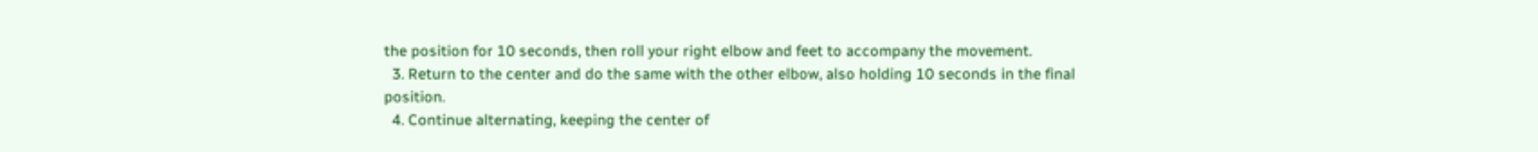the position for 10 seconds, then roll your right elbow and feet to accompany the movement.
  3. Return to the center and do the same with the other elbow, also holding 10 seconds in the final position.
  4. Continue alternating, keeping the center of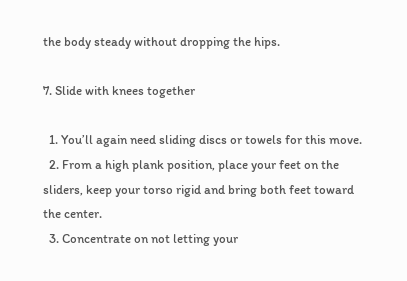the body steady without dropping the hips.

7. Slide with knees together

  1. You’ll again need sliding discs or towels for this move.
  2. From a high plank position, place your feet on the sliders, keep your torso rigid and bring both feet toward the center.
  3. Concentrate on not letting your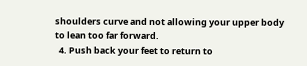shoulders curve and not allowing your upper body to lean too far forward.
  4. Push back your feet to return to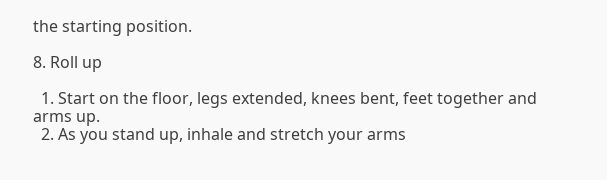the starting position.

8. Roll up

  1. Start on the floor, legs extended, knees bent, feet together and arms up.
  2. As you stand up, inhale and stretch your arms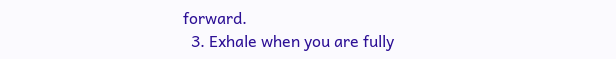forward.
  3. Exhale when you are fully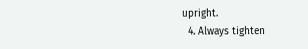upright.
  4. Always tighten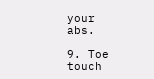your abs.

9. Toe touch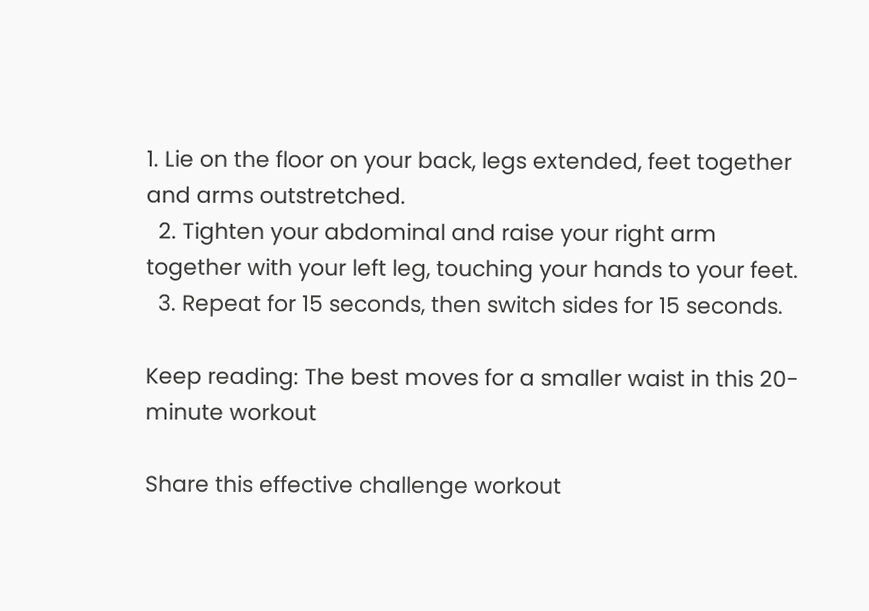1. Lie on the floor on your back, legs extended, feet together and arms outstretched.
  2. Tighten your abdominal and raise your right arm together with your left leg, touching your hands to your feet.
  3. Repeat for 15 seconds, then switch sides for 15 seconds.

Keep reading: The best moves for a smaller waist in this 20-minute workout

Share this effective challenge workout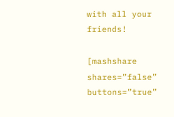with all your friends!

[mashshare shares=”false” buttons=”true”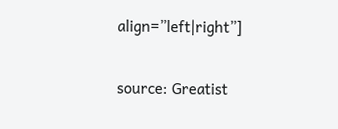align=”left|right”]

source: Greatist